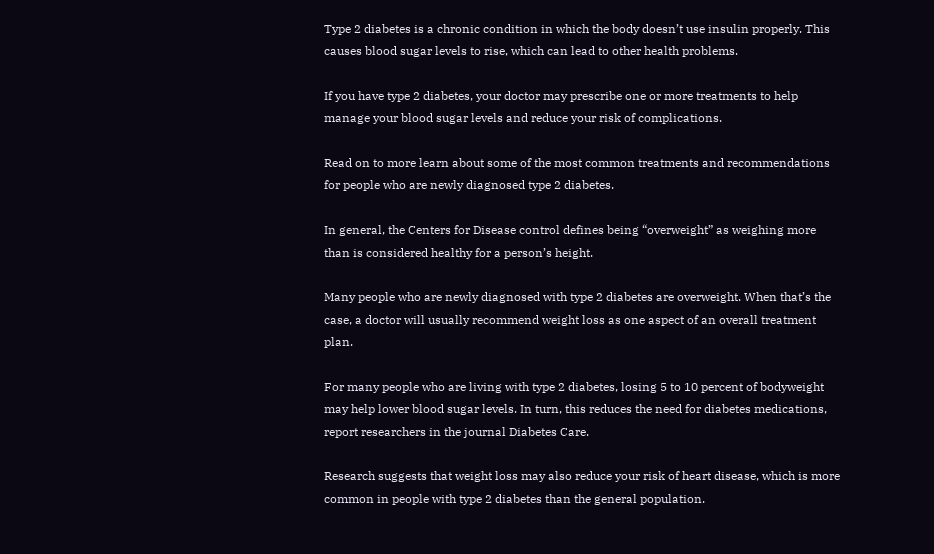Type 2 diabetes is a chronic condition in which the body doesn’t use insulin properly. This causes blood sugar levels to rise, which can lead to other health problems.

If you have type 2 diabetes, your doctor may prescribe one or more treatments to help manage your blood sugar levels and reduce your risk of complications.

Read on to more learn about some of the most common treatments and recommendations for people who are newly diagnosed type 2 diabetes.

In general, the Centers for Disease control defines being “overweight” as weighing more than is considered healthy for a person’s height.

Many people who are newly diagnosed with type 2 diabetes are overweight. When that’s the case, a doctor will usually recommend weight loss as one aspect of an overall treatment plan.

For many people who are living with type 2 diabetes, losing 5 to 10 percent of bodyweight may help lower blood sugar levels. In turn, this reduces the need for diabetes medications, report researchers in the journal Diabetes Care.

Research suggests that weight loss may also reduce your risk of heart disease, which is more common in people with type 2 diabetes than the general population.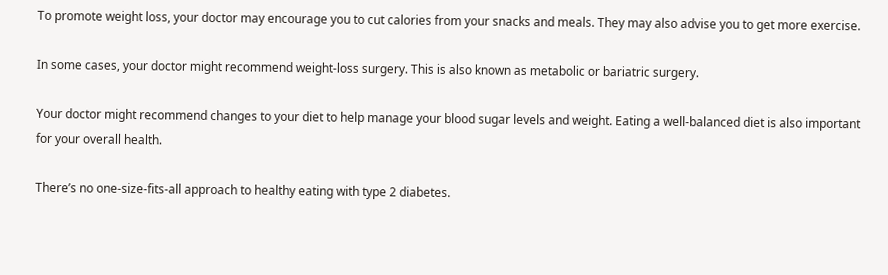To promote weight loss, your doctor may encourage you to cut calories from your snacks and meals. They may also advise you to get more exercise.

In some cases, your doctor might recommend weight-loss surgery. This is also known as metabolic or bariatric surgery.

Your doctor might recommend changes to your diet to help manage your blood sugar levels and weight. Eating a well-balanced diet is also important for your overall health.

There’s no one-size-fits-all approach to healthy eating with type 2 diabetes.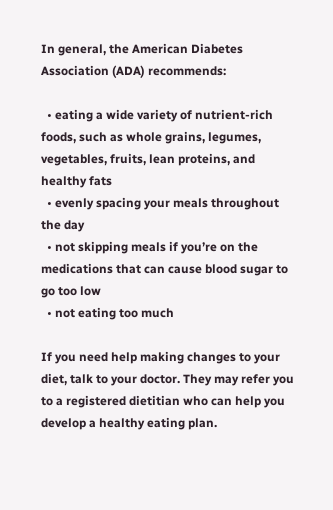In general, the American Diabetes Association (ADA) recommends:

  • eating a wide variety of nutrient-rich foods, such as whole grains, legumes, vegetables, fruits, lean proteins, and healthy fats
  • evenly spacing your meals throughout the day
  • not skipping meals if you’re on the medications that can cause blood sugar to go too low
  • not eating too much

If you need help making changes to your diet, talk to your doctor. They may refer you to a registered dietitian who can help you develop a healthy eating plan.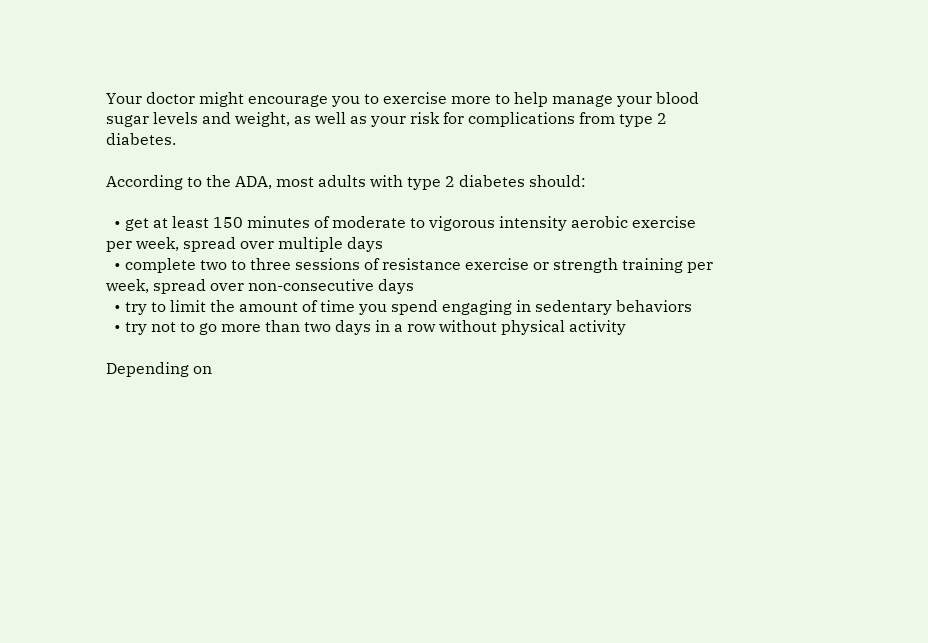Your doctor might encourage you to exercise more to help manage your blood sugar levels and weight, as well as your risk for complications from type 2 diabetes.

According to the ADA, most adults with type 2 diabetes should:

  • get at least 150 minutes of moderate to vigorous intensity aerobic exercise per week, spread over multiple days
  • complete two to three sessions of resistance exercise or strength training per week, spread over non-consecutive days
  • try to limit the amount of time you spend engaging in sedentary behaviors
  • try not to go more than two days in a row without physical activity

Depending on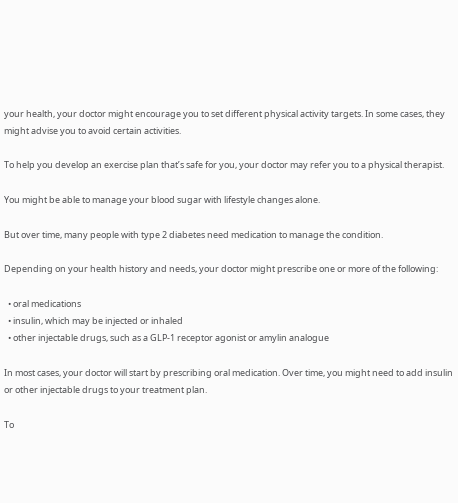your health, your doctor might encourage you to set different physical activity targets. In some cases, they might advise you to avoid certain activities.

To help you develop an exercise plan that’s safe for you, your doctor may refer you to a physical therapist.

You might be able to manage your blood sugar with lifestyle changes alone.

But over time, many people with type 2 diabetes need medication to manage the condition.

Depending on your health history and needs, your doctor might prescribe one or more of the following:

  • oral medications
  • insulin, which may be injected or inhaled
  • other injectable drugs, such as a GLP-1 receptor agonist or amylin analogue

In most cases, your doctor will start by prescribing oral medication. Over time, you might need to add insulin or other injectable drugs to your treatment plan.

To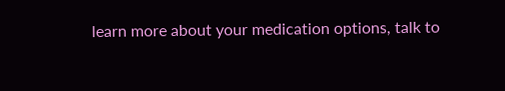learn more about your medication options, talk to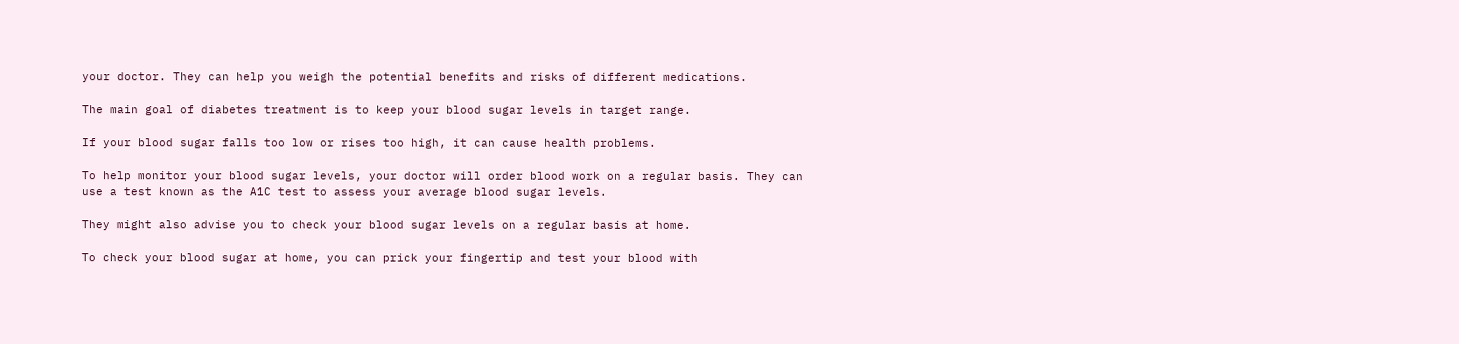your doctor. They can help you weigh the potential benefits and risks of different medications.

The main goal of diabetes treatment is to keep your blood sugar levels in target range.

If your blood sugar falls too low or rises too high, it can cause health problems.

To help monitor your blood sugar levels, your doctor will order blood work on a regular basis. They can use a test known as the A1C test to assess your average blood sugar levels.

They might also advise you to check your blood sugar levels on a regular basis at home.

To check your blood sugar at home, you can prick your fingertip and test your blood with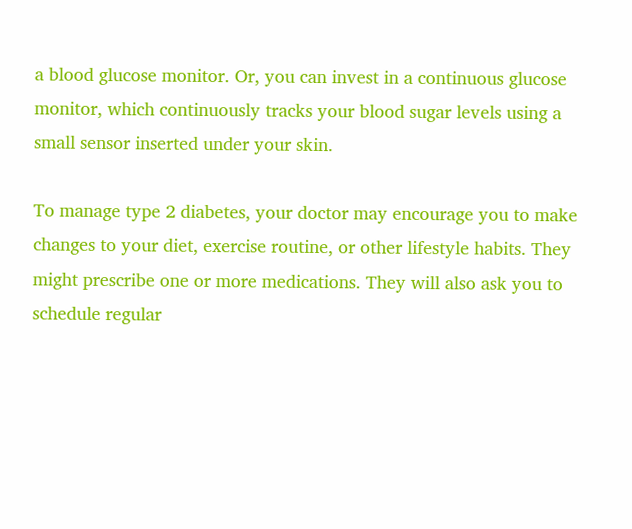a blood glucose monitor. Or, you can invest in a continuous glucose monitor, which continuously tracks your blood sugar levels using a small sensor inserted under your skin.

To manage type 2 diabetes, your doctor may encourage you to make changes to your diet, exercise routine, or other lifestyle habits. They might prescribe one or more medications. They will also ask you to schedule regular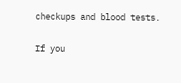checkups and blood tests.

If you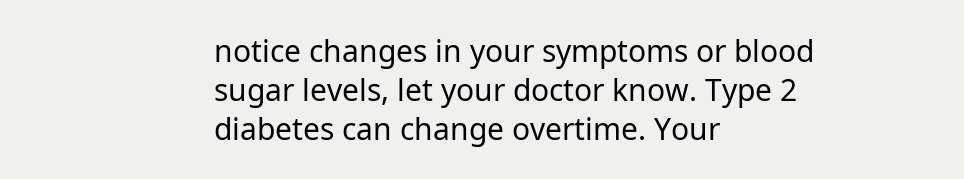notice changes in your symptoms or blood sugar levels, let your doctor know. Type 2 diabetes can change overtime. Your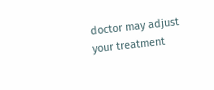doctor may adjust your treatment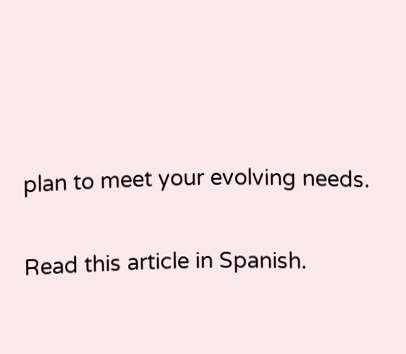plan to meet your evolving needs.

Read this article in Spanish.